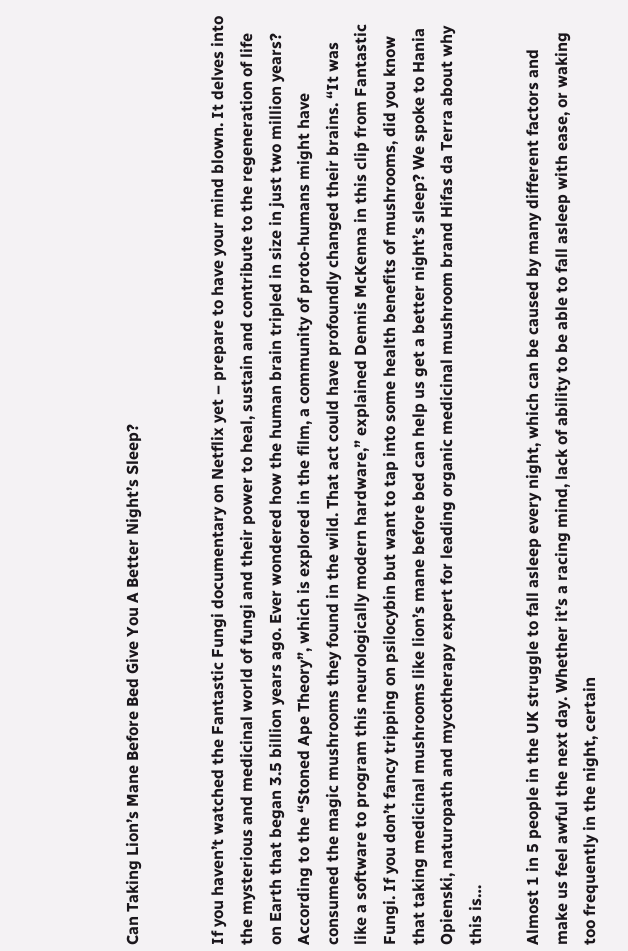Can Taking Lion’s Mane Before Bed Give You A Better Night’s Sleep?


If you haven’t watched the Fantastic Fungi documentary on Netflix yet – prepare to have your mind blown. It delves into the mysterious and medicinal world of fungi and their power to heal, sustain and contribute to the regeneration of life on Earth that began 3.5 billion years ago. Ever wondered how the human brain tripled in size in just two million years? According to the “Stoned Ape Theory”, which is explored in the film, a community of proto-humans might have consumed the magic mushrooms they found in the wild. That act could have profoundly changed their brains. “It was like a software to program this neurologically modern hardware,” explained Dennis McKenna in this clip from Fantastic Fungi. If you don’t fancy tripping on psilocybin but want to tap into some health benefits of mushrooms, did you know that taking medicinal mushrooms like lion’s mane before bed can help us get a better night’s sleep? We spoke to Hania Opienski, naturopath and mycotherapy expert for leading organic medicinal mushroom brand Hifas da Terra about why this is…

Almost 1 in 5 people in the UK struggle to fall asleep every night, which can be caused by many different factors and make us feel awful the next day. Whether it’s a racing mind, lack of ability to be able to fall asleep with ease, or waking too frequently in the night, certain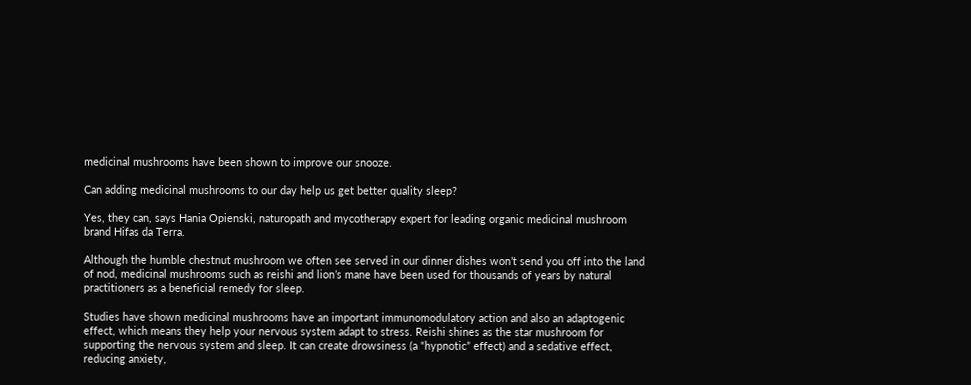medicinal mushrooms have been shown to improve our snooze.

Can adding medicinal mushrooms to our day help us get better quality sleep?

Yes, they can, says Hania Opienski, naturopath and mycotherapy expert for leading organic medicinal mushroom brand Hifas da Terra.

Although the humble chestnut mushroom we often see served in our dinner dishes won’t send you off into the land of nod, medicinal mushrooms such as reishi and lion’s mane have been used for thousands of years by natural practitioners as a beneficial remedy for sleep.

Studies have shown medicinal mushrooms have an important immunomodulatory action and also an adaptogenic effect, which means they help your nervous system adapt to stress. Reishi shines as the star mushroom for supporting the nervous system and sleep. It can create drowsiness (a “hypnotic” effect) and a sedative effect, reducing anxiety,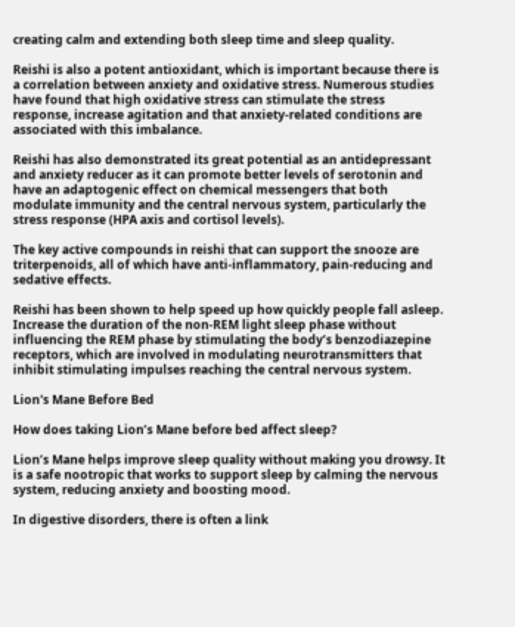creating calm and extending both sleep time and sleep quality.

Reishi is also a potent antioxidant, which is important because there is a correlation between anxiety and oxidative stress. Numerous studies have found that high oxidative stress can stimulate the stress response, increase agitation and that anxiety-related conditions are associated with this imbalance.

Reishi has also demonstrated its great potential as an antidepressant and anxiety reducer as it can promote better levels of serotonin and have an adaptogenic effect on chemical messengers that both modulate immunity and the central nervous system, particularly the stress response (HPA axis and cortisol levels).

The key active compounds in reishi that can support the snooze are triterpenoids, all of which have anti-inflammatory, pain-reducing and sedative effects.

Reishi has been shown to help speed up how quickly people fall asleep. Increase the duration of the non-REM light sleep phase without influencing the REM phase by stimulating the body’s benzodiazepine receptors, which are involved in modulating neurotransmitters that inhibit stimulating impulses reaching the central nervous system.

Lion's Mane Before Bed

How does taking Lion’s Mane before bed affect sleep?

Lion’s Mane helps improve sleep quality without making you drowsy. It is a safe nootropic that works to support sleep by calming the nervous system, reducing anxiety and boosting mood.

In digestive disorders, there is often a link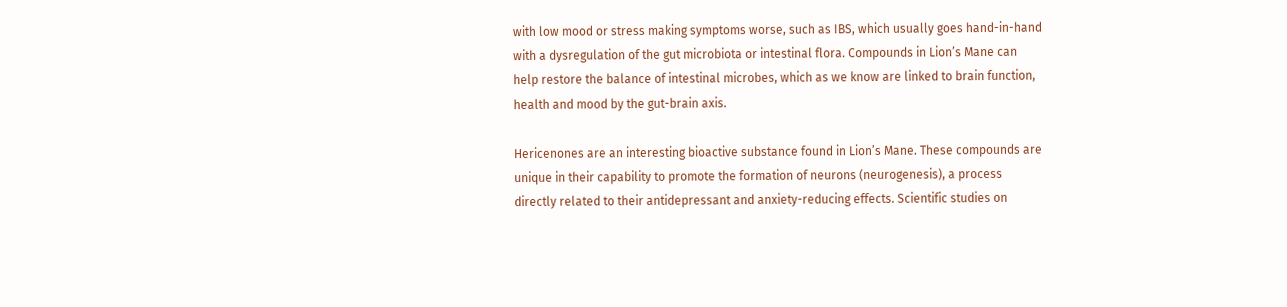with low mood or stress making symptoms worse, such as IBS, which usually goes hand-in-hand with a dysregulation of the gut microbiota or intestinal flora. Compounds in Lion’s Mane can help restore the balance of intestinal microbes, which as we know are linked to brain function, health and mood by the gut-brain axis.

Hericenones are an interesting bioactive substance found in Lion’s Mane. These compounds are unique in their capability to promote the formation of neurons (neurogenesis), a process directly related to their antidepressant and anxiety-reducing effects. Scientific studies on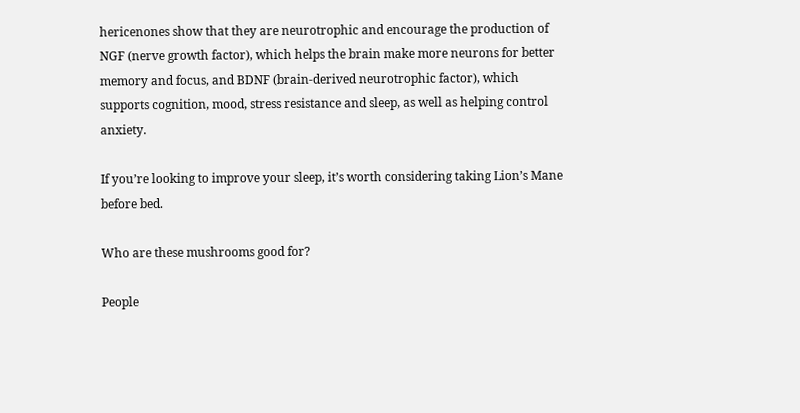hericenones show that they are neurotrophic and encourage the production of NGF (nerve growth factor), which helps the brain make more neurons for better memory and focus, and BDNF (brain-derived neurotrophic factor), which supports cognition, mood, stress resistance and sleep, as well as helping control anxiety.

If you’re looking to improve your sleep, it’s worth considering taking Lion’s Mane before bed.

Who are these mushrooms good for?

People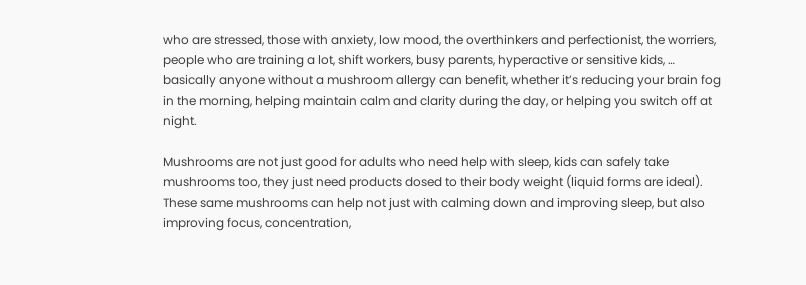who are stressed, those with anxiety, low mood, the overthinkers and perfectionist, the worriers, people who are training a lot, shift workers, busy parents, hyperactive or sensitive kids, … basically anyone without a mushroom allergy can benefit, whether it’s reducing your brain fog in the morning, helping maintain calm and clarity during the day, or helping you switch off at night.

Mushrooms are not just good for adults who need help with sleep, kids can safely take mushrooms too, they just need products dosed to their body weight (liquid forms are ideal). These same mushrooms can help not just with calming down and improving sleep, but also improving focus, concentration,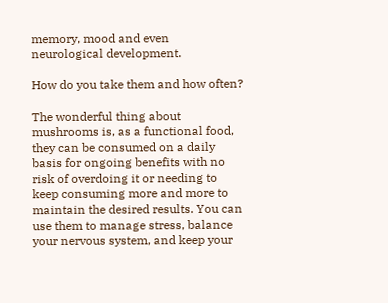memory, mood and even neurological development.

How do you take them and how often?

The wonderful thing about mushrooms is, as a functional food, they can be consumed on a daily basis for ongoing benefits with no risk of overdoing it or needing to keep consuming more and more to maintain the desired results. You can use them to manage stress, balance your nervous system, and keep your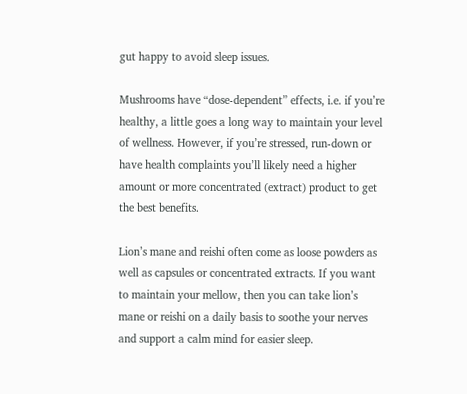gut happy to avoid sleep issues.

Mushrooms have “dose-dependent” effects, i.e. if you’re healthy, a little goes a long way to maintain your level of wellness. However, if you’re stressed, run-down or have health complaints you’ll likely need a higher amount or more concentrated (extract) product to get the best benefits.

Lion’s mane and reishi often come as loose powders as well as capsules or concentrated extracts. If you want to maintain your mellow, then you can take lion’s mane or reishi on a daily basis to soothe your nerves and support a calm mind for easier sleep.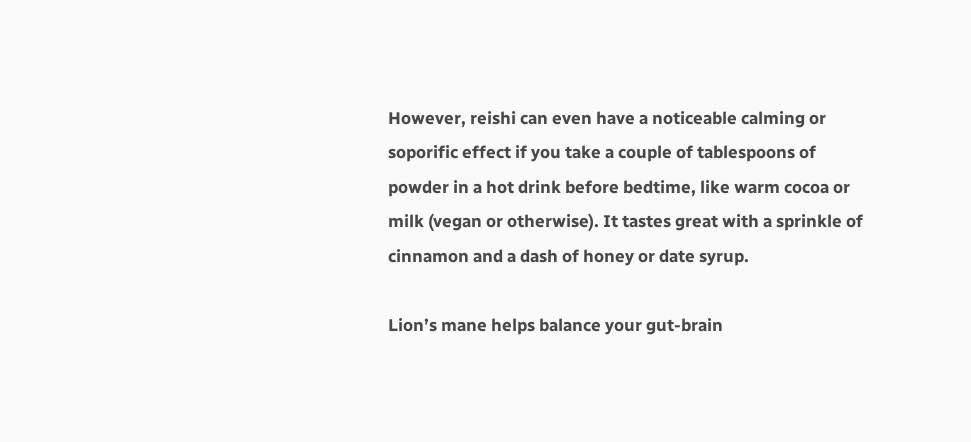However, reishi can even have a noticeable calming or soporific effect if you take a couple of tablespoons of powder in a hot drink before bedtime, like warm cocoa or milk (vegan or otherwise). It tastes great with a sprinkle of cinnamon and a dash of honey or date syrup.

Lion’s mane helps balance your gut-brain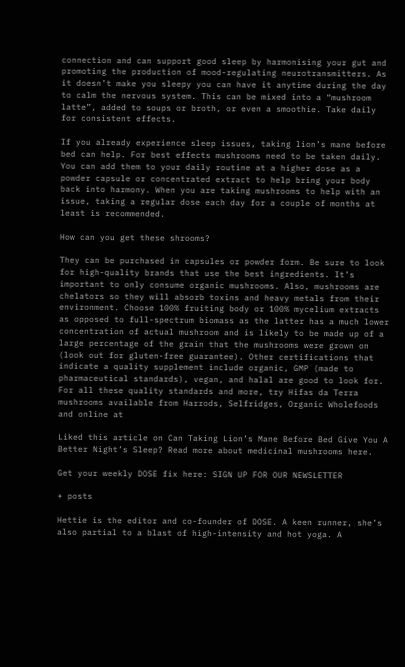connection and can support good sleep by harmonising your gut and promoting the production of mood-regulating neurotransmitters. As it doesn’t make you sleepy you can have it anytime during the day to calm the nervous system. This can be mixed into a “mushroom latte”, added to soups or broth, or even a smoothie. Take daily for consistent effects.

If you already experience sleep issues, taking lion’s mane before bed can help. For best effects mushrooms need to be taken daily. You can add them to your daily routine at a higher dose as a powder capsule or concentrated extract to help bring your body back into harmony. When you are taking mushrooms to help with an issue, taking a regular dose each day for a couple of months at least is recommended.

How can you get these shrooms?

They can be purchased in capsules or powder form. Be sure to look for high-quality brands that use the best ingredients. It’s important to only consume organic mushrooms. Also, mushrooms are chelators so they will absorb toxins and heavy metals from their environment. Choose 100% fruiting body or 100% mycelium extracts as opposed to full-spectrum biomass as the latter has a much lower concentration of actual mushroom and is likely to be made up of a large percentage of the grain that the mushrooms were grown on (look out for gluten-free guarantee). Other certifications that indicate a quality supplement include organic, GMP (made to pharmaceutical standards), vegan, and halal are good to look for. For all these quality standards and more, try Hifas da Terra mushrooms available from Harrods, Selfridges, Organic Wholefoods and online at

Liked this article on Can Taking Lion’s Mane Before Bed Give You A Better Night’s Sleep? Read more about medicinal mushrooms here.

Get your weekly DOSE fix here: SIGN UP FOR OUR NEWSLETTER

+ posts

Hettie is the editor and co-founder of DOSE. A keen runner, she’s also partial to a blast of high-intensity and hot yoga. A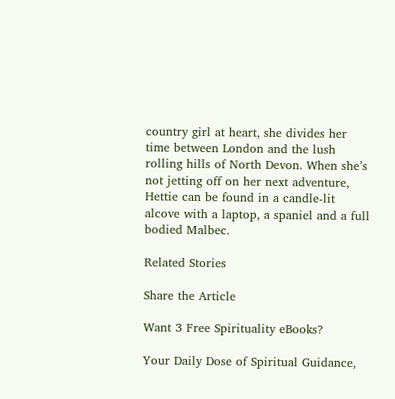country girl at heart, she divides her time between London and the lush rolling hills of North Devon. When she’s not jetting off on her next adventure, Hettie can be found in a candle-lit alcove with a laptop, a spaniel and a full bodied Malbec.

Related Stories

Share the Article

Want 3 Free Spirituality eBooks?

Your Daily Dose of Spiritual Guidance,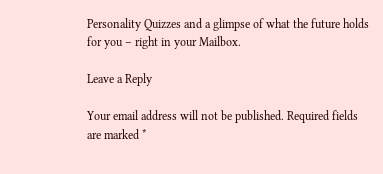Personality Quizzes and a glimpse of what the future holds for you – right in your Mailbox.

Leave a Reply

Your email address will not be published. Required fields are marked *